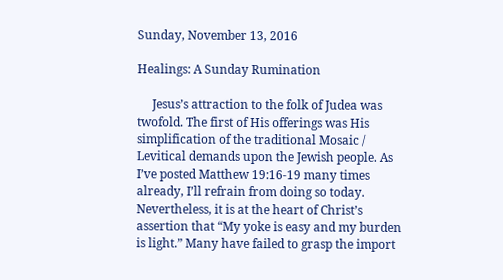Sunday, November 13, 2016

Healings: A Sunday Rumination

     Jesus’s attraction to the folk of Judea was twofold. The first of His offerings was His simplification of the traditional Mosaic / Levitical demands upon the Jewish people. As I’ve posted Matthew 19:16-19 many times already, I’ll refrain from doing so today. Nevertheless, it is at the heart of Christ’s assertion that “My yoke is easy and my burden is light.” Many have failed to grasp the import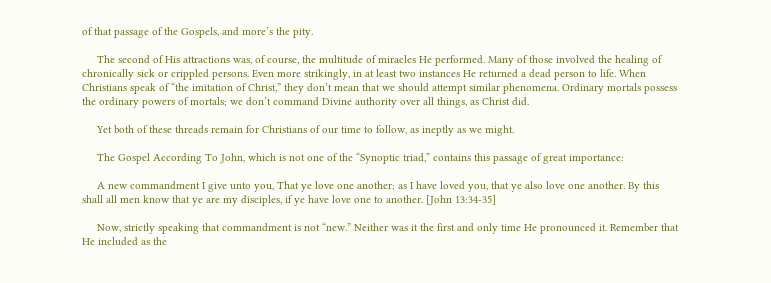of that passage of the Gospels, and more’s the pity.

     The second of His attractions was, of course, the multitude of miracles He performed. Many of those involved the healing of chronically sick or crippled persons. Even more strikingly, in at least two instances He returned a dead person to life. When Christians speak of “the imitation of Christ,” they don’t mean that we should attempt similar phenomena. Ordinary mortals possess the ordinary powers of mortals; we don’t command Divine authority over all things, as Christ did.

     Yet both of these threads remain for Christians of our time to follow, as ineptly as we might.

     The Gospel According To John, which is not one of the “Synoptic triad,” contains this passage of great importance:

     A new commandment I give unto you, That ye love one another; as I have loved you, that ye also love one another. By this shall all men know that ye are my disciples, if ye have love one to another. [John 13:34-35]

     Now, strictly speaking that commandment is not “new.” Neither was it the first and only time He pronounced it. Remember that He included as the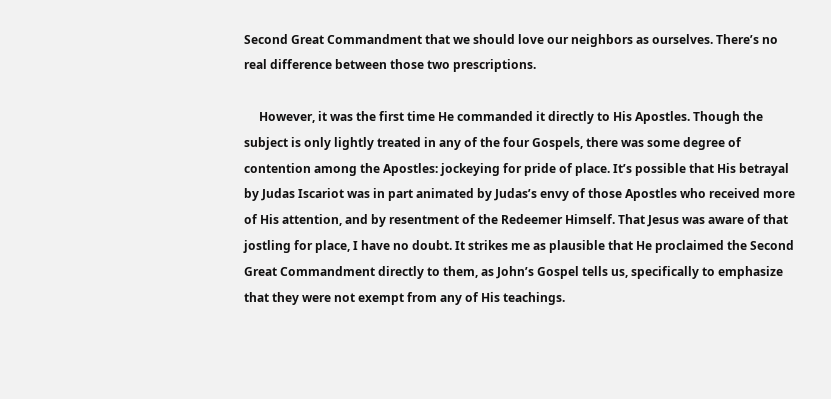Second Great Commandment that we should love our neighbors as ourselves. There’s no real difference between those two prescriptions.

     However, it was the first time He commanded it directly to His Apostles. Though the subject is only lightly treated in any of the four Gospels, there was some degree of contention among the Apostles: jockeying for pride of place. It’s possible that His betrayal by Judas Iscariot was in part animated by Judas’s envy of those Apostles who received more of His attention, and by resentment of the Redeemer Himself. That Jesus was aware of that jostling for place, I have no doubt. It strikes me as plausible that He proclaimed the Second Great Commandment directly to them, as John’s Gospel tells us, specifically to emphasize that they were not exempt from any of His teachings.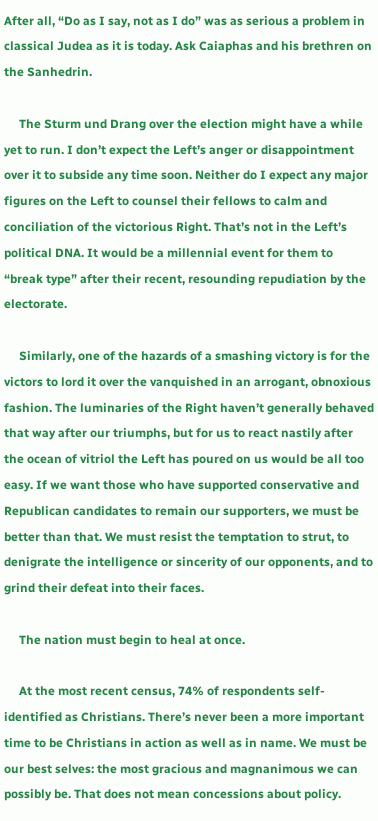After all, “Do as I say, not as I do” was as serious a problem in classical Judea as it is today. Ask Caiaphas and his brethren on the Sanhedrin.

     The Sturm und Drang over the election might have a while yet to run. I don’t expect the Left’s anger or disappointment over it to subside any time soon. Neither do I expect any major figures on the Left to counsel their fellows to calm and conciliation of the victorious Right. That’s not in the Left’s political DNA. It would be a millennial event for them to “break type” after their recent, resounding repudiation by the electorate.

     Similarly, one of the hazards of a smashing victory is for the victors to lord it over the vanquished in an arrogant, obnoxious fashion. The luminaries of the Right haven’t generally behaved that way after our triumphs, but for us to react nastily after the ocean of vitriol the Left has poured on us would be all too easy. If we want those who have supported conservative and Republican candidates to remain our supporters, we must be better than that. We must resist the temptation to strut, to denigrate the intelligence or sincerity of our opponents, and to grind their defeat into their faces.

     The nation must begin to heal at once.

     At the most recent census, 74% of respondents self-identified as Christians. There’s never been a more important time to be Christians in action as well as in name. We must be our best selves: the most gracious and magnanimous we can possibly be. That does not mean concessions about policy.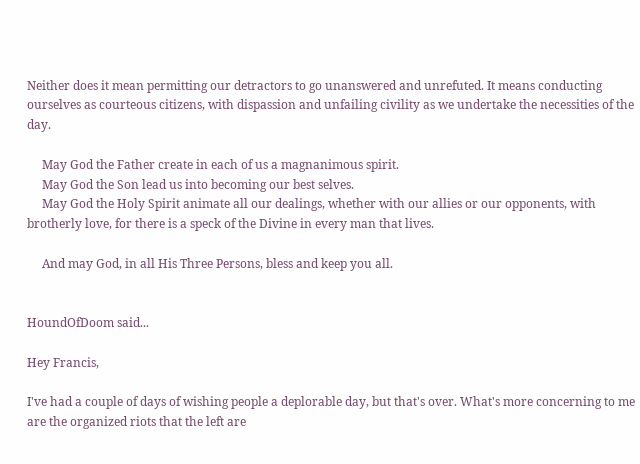Neither does it mean permitting our detractors to go unanswered and unrefuted. It means conducting ourselves as courteous citizens, with dispassion and unfailing civility as we undertake the necessities of the day.

     May God the Father create in each of us a magnanimous spirit.
     May God the Son lead us into becoming our best selves.
     May God the Holy Spirit animate all our dealings, whether with our allies or our opponents, with brotherly love, for there is a speck of the Divine in every man that lives.

     And may God, in all His Three Persons, bless and keep you all.


HoundOfDoom said...

Hey Francis,

I've had a couple of days of wishing people a deplorable day, but that's over. What's more concerning to me are the organized riots that the left are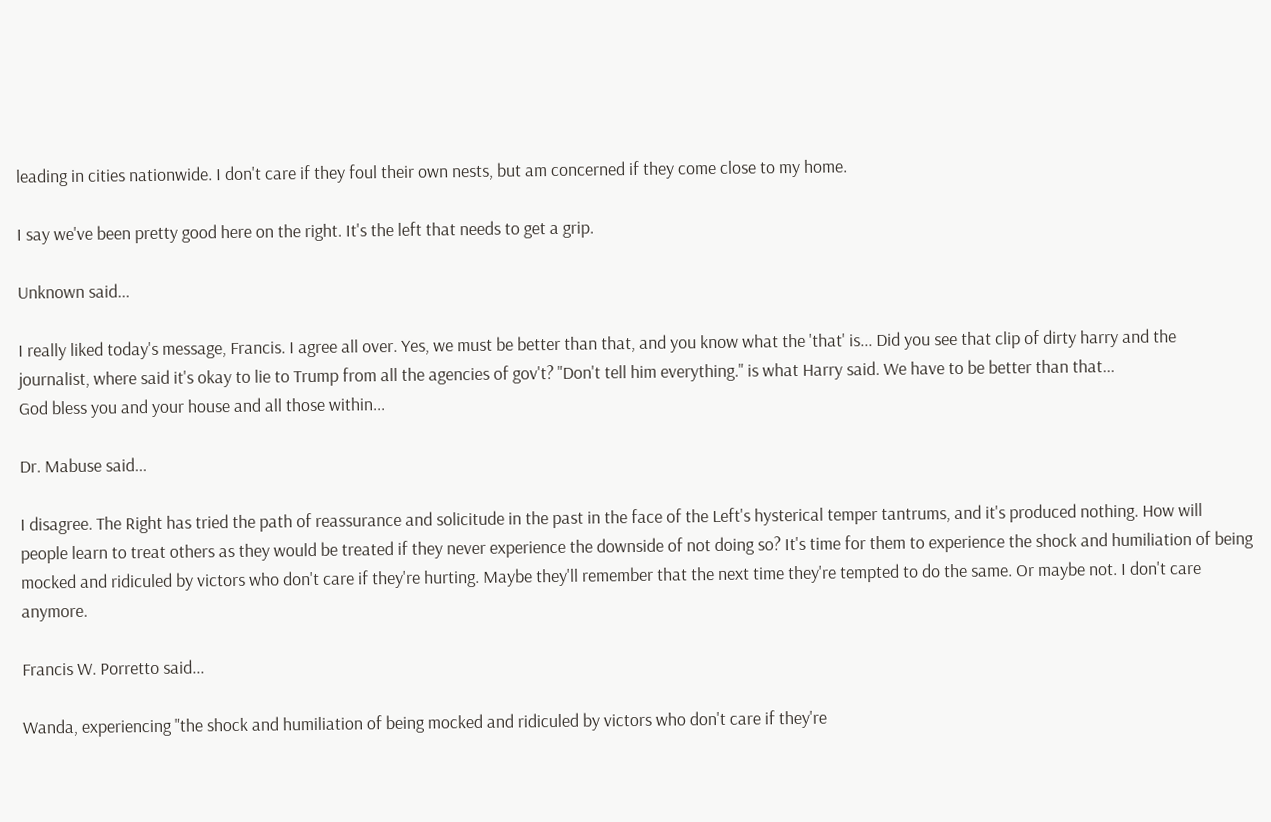leading in cities nationwide. I don't care if they foul their own nests, but am concerned if they come close to my home.

I say we've been pretty good here on the right. It's the left that needs to get a grip.

Unknown said...

I really liked today's message, Francis. I agree all over. Yes, we must be better than that, and you know what the 'that' is... Did you see that clip of dirty harry and the journalist, where said it's okay to lie to Trump from all the agencies of gov't? "Don't tell him everything." is what Harry said. We have to be better than that...
God bless you and your house and all those within...

Dr. Mabuse said...

I disagree. The Right has tried the path of reassurance and solicitude in the past in the face of the Left's hysterical temper tantrums, and it's produced nothing. How will people learn to treat others as they would be treated if they never experience the downside of not doing so? It's time for them to experience the shock and humiliation of being mocked and ridiculed by victors who don't care if they're hurting. Maybe they'll remember that the next time they're tempted to do the same. Or maybe not. I don't care anymore.

Francis W. Porretto said...

Wanda, experiencing "the shock and humiliation of being mocked and ridiculed by victors who don't care if they're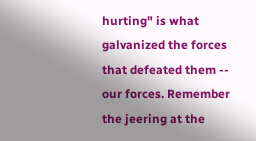hurting" is what galvanized the forces that defeated them -- our forces. Remember the jeering at the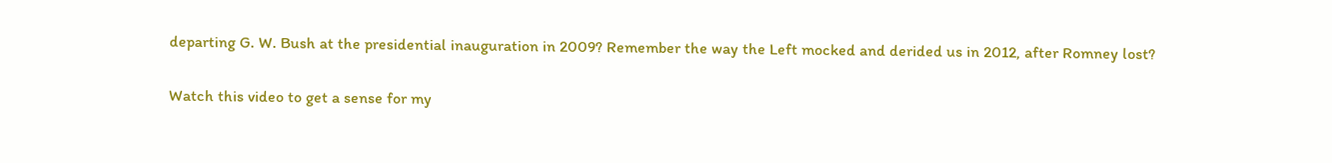departing G. W. Bush at the presidential inauguration in 2009? Remember the way the Left mocked and derided us in 2012, after Romney lost?

Watch this video to get a sense for my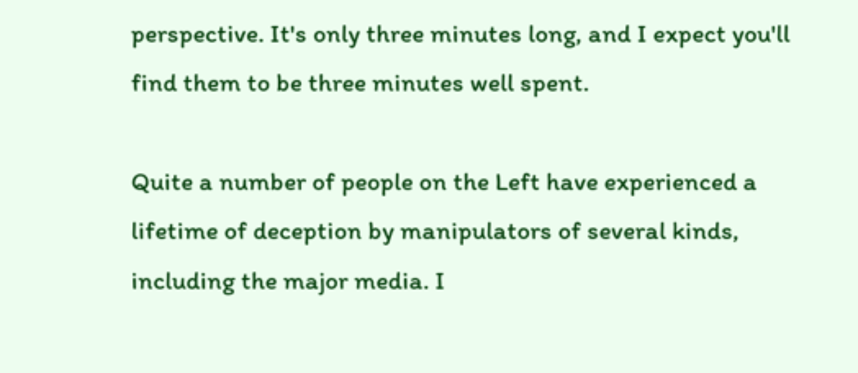perspective. It's only three minutes long, and I expect you'll find them to be three minutes well spent.

Quite a number of people on the Left have experienced a lifetime of deception by manipulators of several kinds, including the major media. I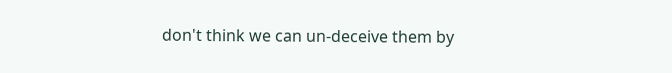don't think we can un-deceive them by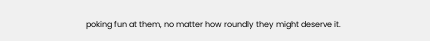poking fun at them, no matter how roundly they might deserve it.